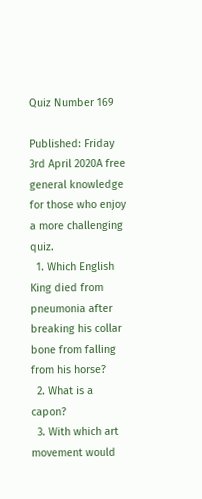Quiz Number 169

Published: Friday 3rd April 2020A free general knowledge for those who enjoy a more challenging quiz.
  1. Which English King died from pneumonia after breaking his collar bone from falling from his horse?
  2. What is a capon?
  3. With which art movement would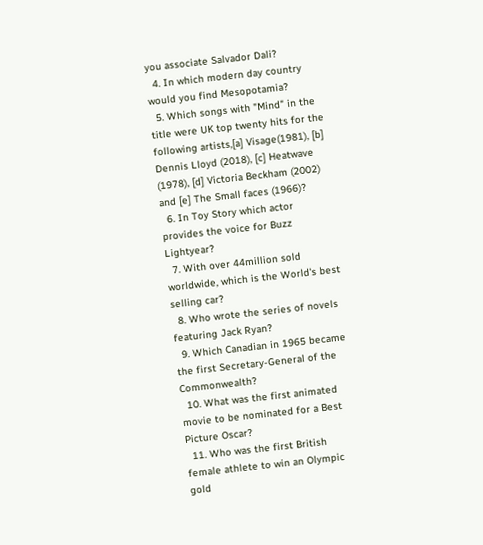you associate Salvador Dali?
  4. In which modern day country would you find Mesopotamia?
  5. Which songs with "Mind" in the title were UK top twenty hits for the following artists,[a] Visage(1981), [b] Dennis Lloyd (2018), [c] Heatwave (1978), [d] Victoria Beckham (2002) and [e] The Small faces (1966)?
  6. In Toy Story which actor provides the voice for Buzz Lightyear?
  7. With over 44million sold worldwide, which is the World's best selling car?
  8. Who wrote the series of novels featuring Jack Ryan?
  9. Which Canadian in 1965 became the first Secretary-General of the Commonwealth?
  10. What was the first animated movie to be nominated for a Best Picture Oscar?
  11. Who was the first British female athlete to win an Olympic gold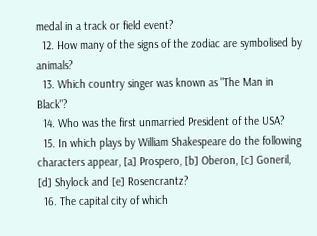medal in a track or field event?
  12. How many of the signs of the zodiac are symbolised by animals?
  13. Which country singer was known as "The Man in Black"?
  14. Who was the first unmarried President of the USA?
  15. In which plays by William Shakespeare do the following characters appear, [a] Prospero, [b] Oberon, [c] Goneril, [d] Shylock and [e] Rosencrantz?
  16. The capital city of which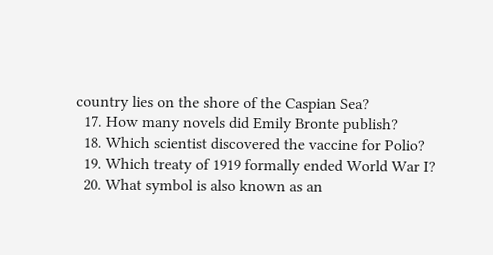country lies on the shore of the Caspian Sea?
  17. How many novels did Emily Bronte publish?
  18. Which scientist discovered the vaccine for Polio?
  19. Which treaty of 1919 formally ended World War I?
  20. What symbol is also known as an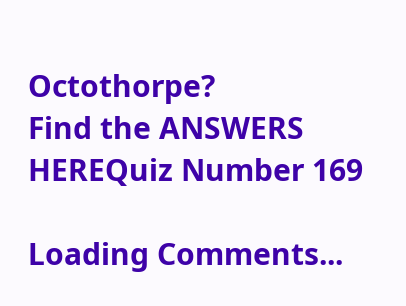Octothorpe?
Find the ANSWERS HEREQuiz Number 169

Loading Comments...